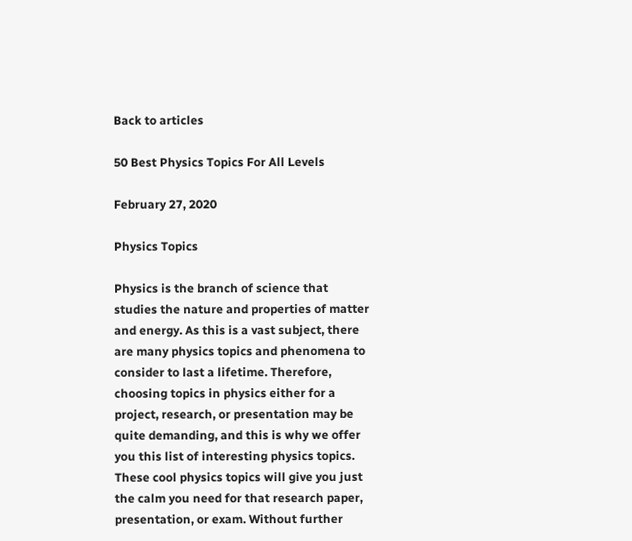Back to articles

50 Best Physics Topics For All Levels

February 27, 2020

Physics Topics

Physics is the branch of science that studies the nature and properties of matter and energy. As this is a vast subject, there are many physics topics and phenomena to consider to last a lifetime. Therefore, choosing topics in physics either for a project, research, or presentation may be quite demanding, and this is why we offer you this list of interesting physics topics. These cool physics topics will give you just the calm you need for that research paper, presentation, or exam. Without further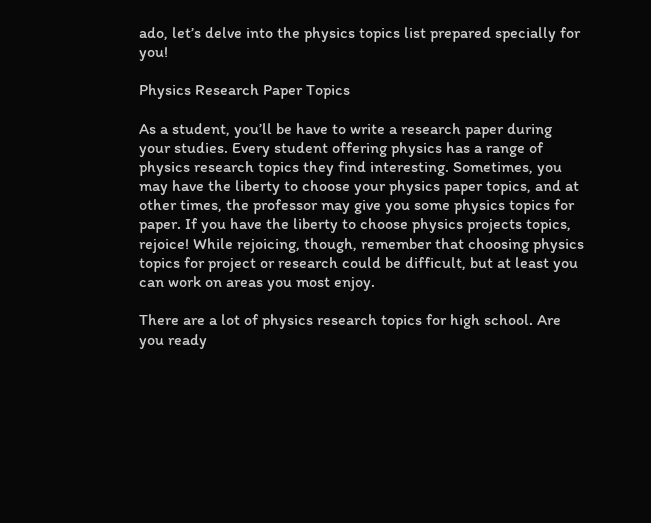ado, let’s delve into the physics topics list prepared specially for you!

Physics Research Paper Topics

As a student, you’ll be have to write a research paper during your studies. Every student offering physics has a range of physics research topics they find interesting. Sometimes, you may have the liberty to choose your physics paper topics, and at other times, the professor may give you some physics topics for paper. If you have the liberty to choose physics projects topics, rejoice! While rejoicing, though, remember that choosing physics topics for project or research could be difficult, but at least you can work on areas you most enjoy.

There are a lot of physics research topics for high school. Are you ready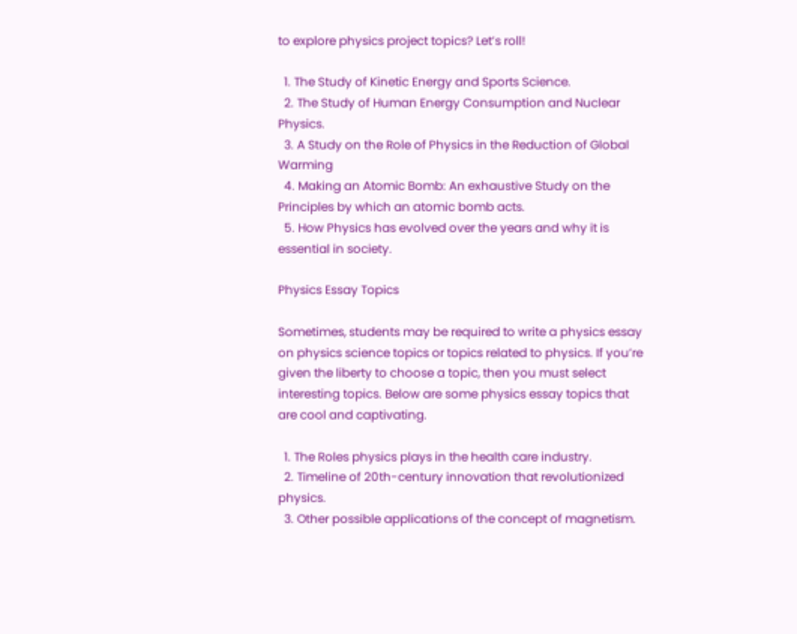to explore physics project topics? Let’s roll!

  1. The Study of Kinetic Energy and Sports Science.
  2. The Study of Human Energy Consumption and Nuclear Physics.
  3. A Study on the Role of Physics in the Reduction of Global Warming
  4. Making an Atomic Bomb: An exhaustive Study on the Principles by which an atomic bomb acts.
  5. How Physics has evolved over the years and why it is essential in society.

Physics Essay Topics

Sometimes, students may be required to write a physics essay on physics science topics or topics related to physics. If you’re given the liberty to choose a topic, then you must select interesting topics. Below are some physics essay topics that are cool and captivating.

  1. The Roles physics plays in the health care industry.
  2. Timeline of 20th-century innovation that revolutionized physics.
  3. Other possible applications of the concept of magnetism.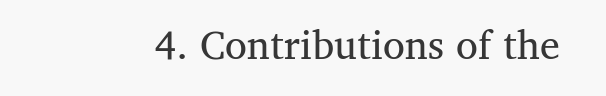4. Contributions of the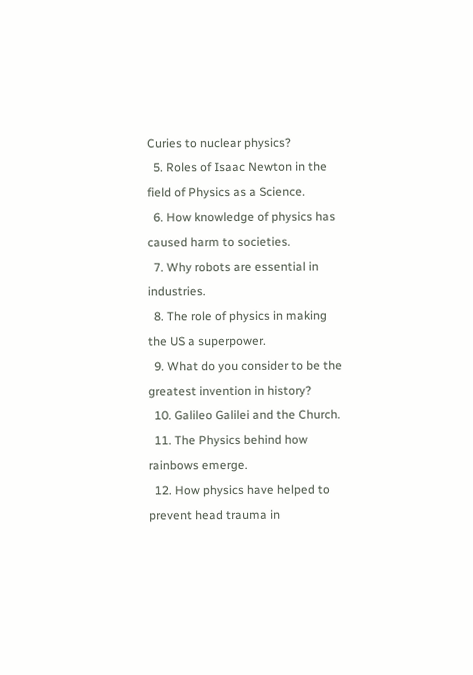Curies to nuclear physics?
  5. Roles of Isaac Newton in the field of Physics as a Science.
  6. How knowledge of physics has caused harm to societies.
  7. Why robots are essential in industries.
  8. The role of physics in making the US a superpower.
  9. What do you consider to be the greatest invention in history?
  10. Galileo Galilei and the Church.
  11. The Physics behind how rainbows emerge.
  12. How physics have helped to prevent head trauma in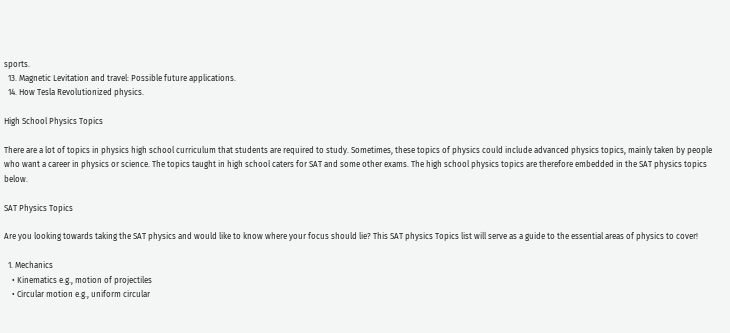sports.
  13. Magnetic Levitation and travel: Possible future applications.
  14. How Tesla Revolutionized physics.

High School Physics Topics

There are a lot of topics in physics high school curriculum that students are required to study. Sometimes, these topics of physics could include advanced physics topics, mainly taken by people who want a career in physics or science. The topics taught in high school caters for SAT and some other exams. The high school physics topics are therefore embedded in the SAT physics topics below.

SAT Physics Topics

Are you looking towards taking the SAT physics and would like to know where your focus should lie? This SAT physics Topics list will serve as a guide to the essential areas of physics to cover!

  1. Mechanics
    • Kinematics e.g., motion of projectiles
    • Circular motion e.g., uniform circular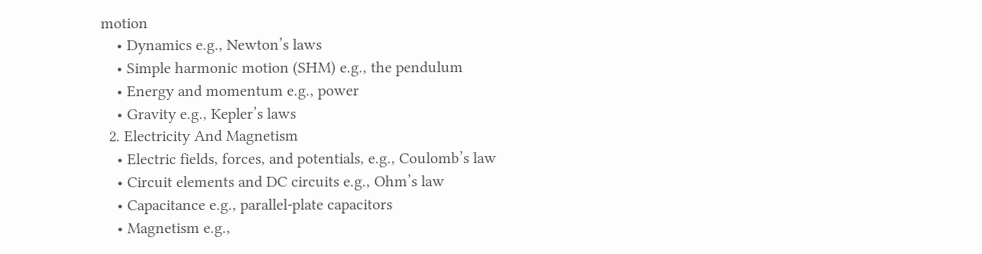motion
    • Dynamics e.g., Newton’s laws
    • Simple harmonic motion (SHM) e.g., the pendulum
    • Energy and momentum e.g., power
    • Gravity e.g., Kepler’s laws
  2. Electricity And Magnetism
    • Electric fields, forces, and potentials, e.g., Coulomb’s law
    • Circuit elements and DC circuits e.g., Ohm’s law
    • Capacitance e.g., parallel-plate capacitors
    • Magnetism e.g.,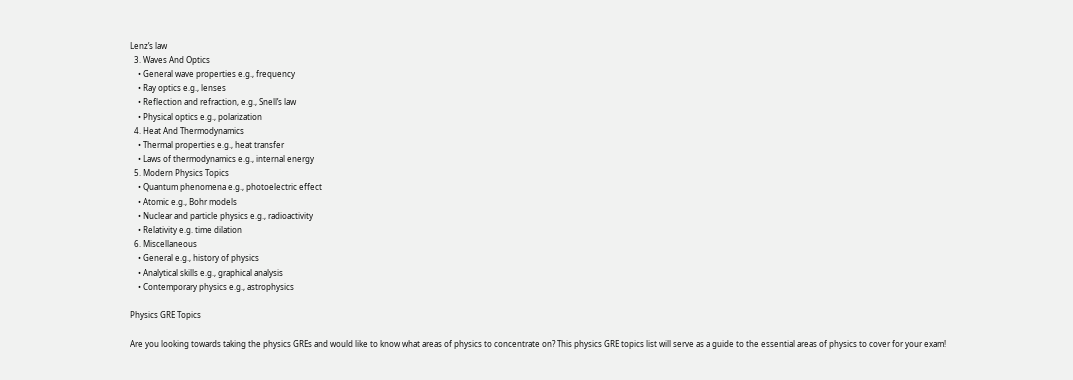Lenz’s law
  3. Waves And Optics
    • General wave properties e.g., frequency
    • Ray optics e.g., lenses
    • Reflection and refraction, e.g., Snell’s law
    • Physical optics e.g., polarization
  4. Heat And Thermodynamics
    • Thermal properties e.g., heat transfer
    • Laws of thermodynamics e.g., internal energy
  5. Modern Physics Topics
    • Quantum phenomena e.g., photoelectric effect
    • Atomic e.g., Bohr models
    • Nuclear and particle physics e.g., radioactivity
    • Relativity e.g. time dilation
  6. Miscellaneous
    • General e.g., history of physics
    • Analytical skills e.g., graphical analysis
    • Contemporary physics e.g., astrophysics

Physics GRE Topics

Are you looking towards taking the physics GREs and would like to know what areas of physics to concentrate on? This physics GRE topics list will serve as a guide to the essential areas of physics to cover for your exam!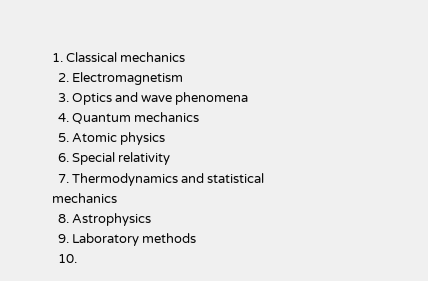1. Classical mechanics
  2. Electromagnetism
  3. Optics and wave phenomena
  4. Quantum mechanics
  5. Atomic physics
  6. Special relativity
  7. Thermodynamics and statistical mechanics
  8. Astrophysics
  9. Laboratory methods
  10.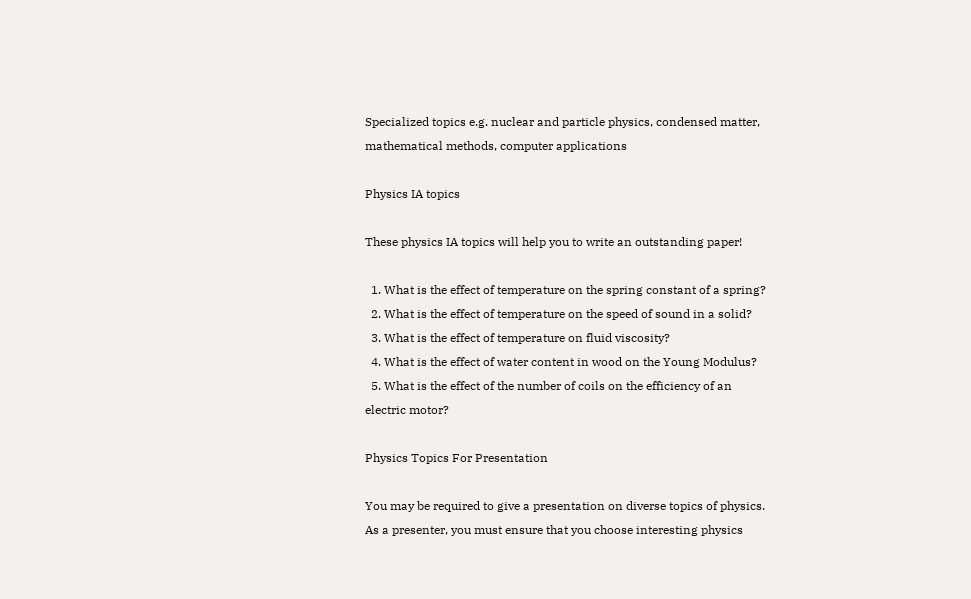Specialized topics e.g. nuclear and particle physics, condensed matter, mathematical methods, computer applications

Physics IA topics

These physics IA topics will help you to write an outstanding paper!

  1. What is the effect of temperature on the spring constant of a spring?
  2. What is the effect of temperature on the speed of sound in a solid?
  3. What is the effect of temperature on fluid viscosity?
  4. What is the effect of water content in wood on the Young Modulus?
  5. What is the effect of the number of coils on the efficiency of an electric motor?

Physics Topics For Presentation

You may be required to give a presentation on diverse topics of physics. As a presenter, you must ensure that you choose interesting physics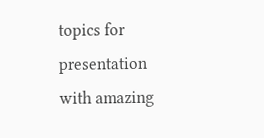topics for presentation with amazing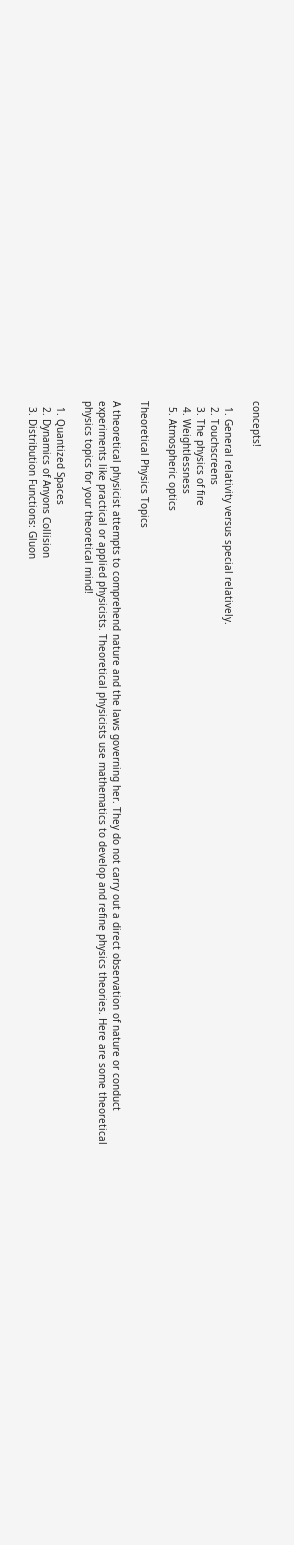concepts!

  1. General relativity versus special relatively.
  2. Touchscreens
  3. The physics of fire
  4. Weightlessness
  5. Atmospheric optics

Theoretical Physics Topics

A theoretical physicist attempts to comprehend nature and the laws governing her. They do not carry out a direct observation of nature or conduct experiments like practical or applied physicists. Theoretical physicists use mathematics to develop and refine physics theories. Here are some theoretical physics topics for your theoretical mind!

  1. Quantized Spaces
  2. Dynamics of Anyons Collision
  3. Distribution Functions: Gluon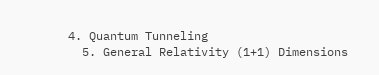4. Quantum Tunneling
  5. General Relativity (1+1) Dimensions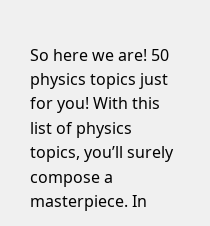So here we are! 50 physics topics just for you! With this list of physics topics, you’ll surely compose a masterpiece. In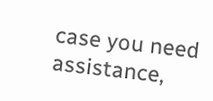case you need assistance,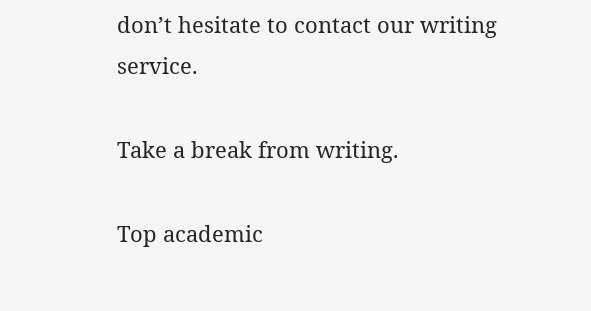don’t hesitate to contact our writing service.

Take a break from writing.

Top academic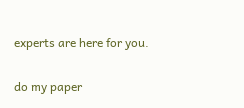experts are here for you.

do my paper